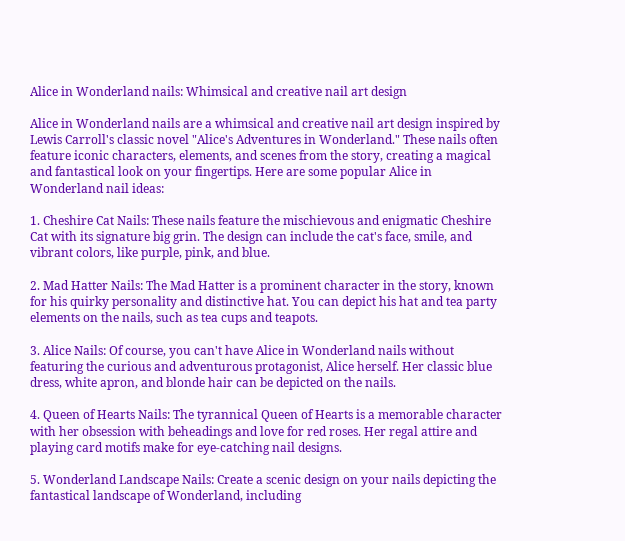Alice in Wonderland nails: Whimsical and creative nail art design

Alice in Wonderland nails are a whimsical and creative nail art design inspired by Lewis Carroll's classic novel "Alice's Adventures in Wonderland." These nails often feature iconic characters, elements, and scenes from the story, creating a magical and fantastical look on your fingertips. Here are some popular Alice in Wonderland nail ideas:

1. Cheshire Cat Nails: These nails feature the mischievous and enigmatic Cheshire Cat with its signature big grin. The design can include the cat's face, smile, and vibrant colors, like purple, pink, and blue.

2. Mad Hatter Nails: The Mad Hatter is a prominent character in the story, known for his quirky personality and distinctive hat. You can depict his hat and tea party elements on the nails, such as tea cups and teapots.

3. Alice Nails: Of course, you can't have Alice in Wonderland nails without featuring the curious and adventurous protagonist, Alice herself. Her classic blue dress, white apron, and blonde hair can be depicted on the nails.

4. Queen of Hearts Nails: The tyrannical Queen of Hearts is a memorable character with her obsession with beheadings and love for red roses. Her regal attire and playing card motifs make for eye-catching nail designs.

5. Wonderland Landscape Nails: Create a scenic design on your nails depicting the fantastical landscape of Wonderland, including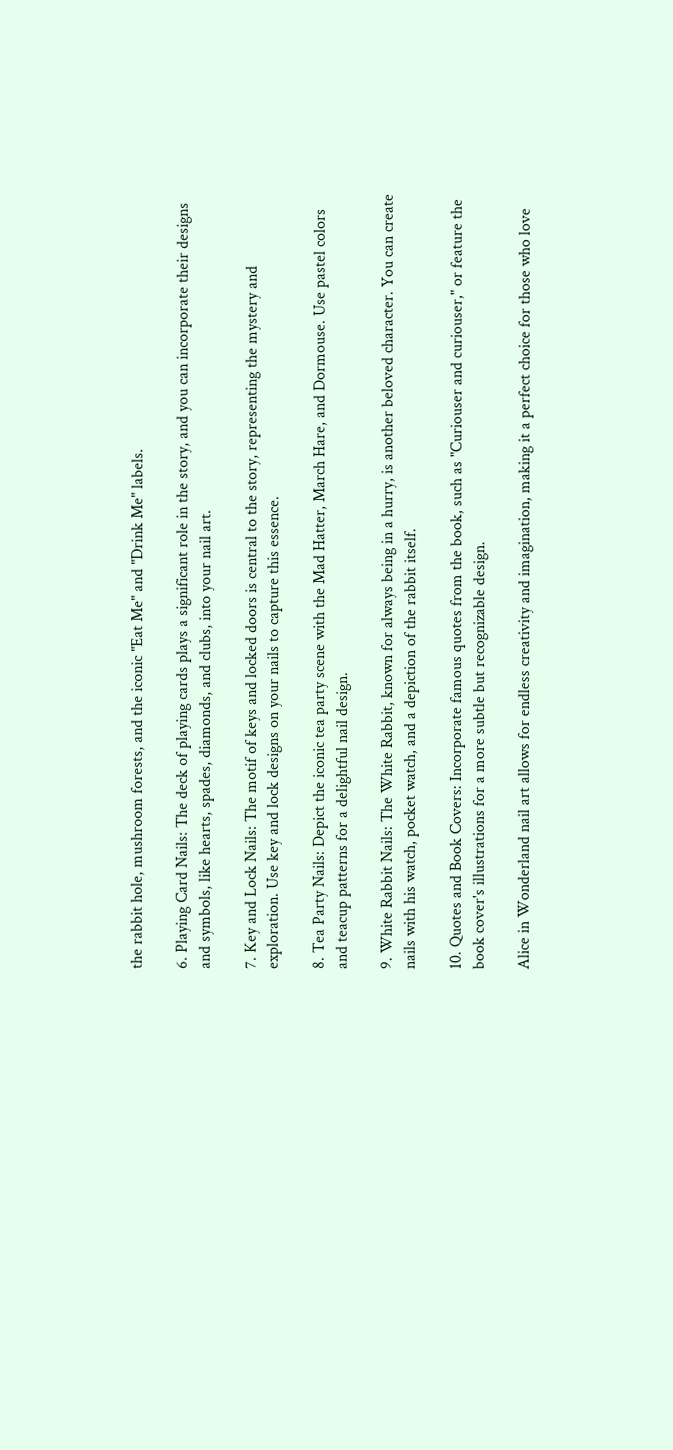the rabbit hole, mushroom forests, and the iconic "Eat Me" and "Drink Me" labels.

6. Playing Card Nails: The deck of playing cards plays a significant role in the story, and you can incorporate their designs and symbols, like hearts, spades, diamonds, and clubs, into your nail art.

7. Key and Lock Nails: The motif of keys and locked doors is central to the story, representing the mystery and exploration. Use key and lock designs on your nails to capture this essence.

8. Tea Party Nails: Depict the iconic tea party scene with the Mad Hatter, March Hare, and Dormouse. Use pastel colors and teacup patterns for a delightful nail design.

9. White Rabbit Nails: The White Rabbit, known for always being in a hurry, is another beloved character. You can create nails with his watch, pocket watch, and a depiction of the rabbit itself.

10. Quotes and Book Covers: Incorporate famous quotes from the book, such as "Curiouser and curiouser," or feature the book cover's illustrations for a more subtle but recognizable design.

Alice in Wonderland nail art allows for endless creativity and imagination, making it a perfect choice for those who love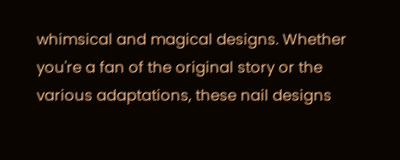whimsical and magical designs. Whether you're a fan of the original story or the various adaptations, these nail designs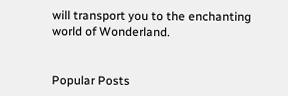will transport you to the enchanting world of Wonderland.


Popular Posts